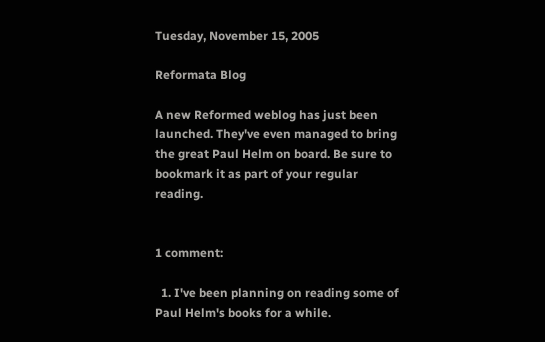Tuesday, November 15, 2005

Reformata Blog

A new Reformed weblog has just been launched. They've even managed to bring the great Paul Helm on board. Be sure to bookmark it as part of your regular reading.


1 comment:

  1. I've been planning on reading some of Paul Helm's books for a while.